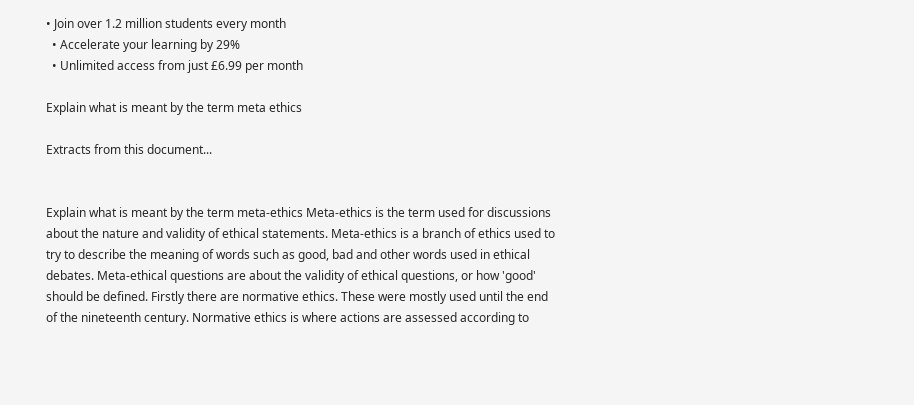• Join over 1.2 million students every month
  • Accelerate your learning by 29%
  • Unlimited access from just £6.99 per month

Explain what is meant by the term meta ethics

Extracts from this document...


Explain what is meant by the term meta-ethics Meta-ethics is the term used for discussions about the nature and validity of ethical statements. Meta-ethics is a branch of ethics used to try to describe the meaning of words such as good, bad and other words used in ethical debates. Meta-ethical questions are about the validity of ethical questions, or how 'good' should be defined. Firstly there are normative ethics. These were mostly used until the end of the nineteenth century. Normative ethics is where actions are assessed according to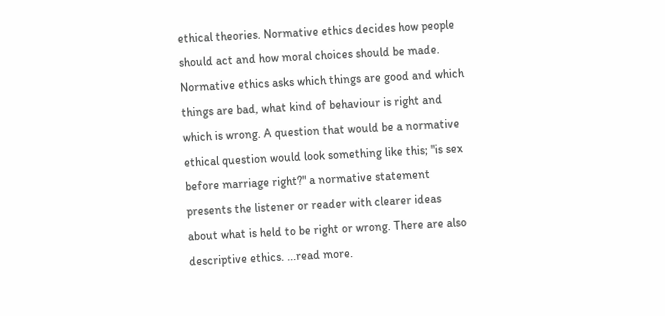ethical theories. Normative ethics decides how people should act and how moral choices should be made. Normative ethics asks which things are good and which things are bad, what kind of behaviour is right and which is wrong. A question that would be a normative ethical question would look something like this; "is sex before marriage right?" a normative statement presents the listener or reader with clearer ideas about what is held to be right or wrong. There are also descriptive ethics. ...read more.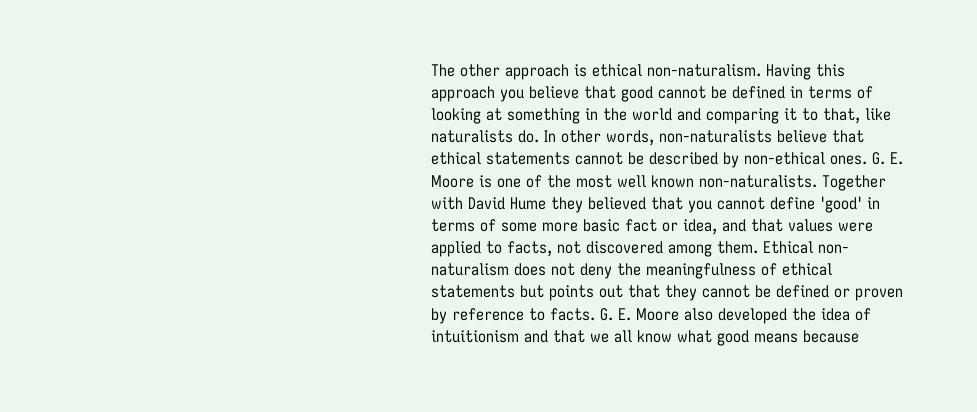The other approach is ethical non-naturalism. Having this approach you believe that good cannot be defined in terms of looking at something in the world and comparing it to that, like naturalists do. In other words, non-naturalists believe that ethical statements cannot be described by non-ethical ones. G. E. Moore is one of the most well known non-naturalists. Together with David Hume they believed that you cannot define 'good' in terms of some more basic fact or idea, and that values were applied to facts, not discovered among them. Ethical non-naturalism does not deny the meaningfulness of ethical statements but points out that they cannot be defined or proven by reference to facts. G. E. Moore also developed the idea of intuitionism and that we all know what good means because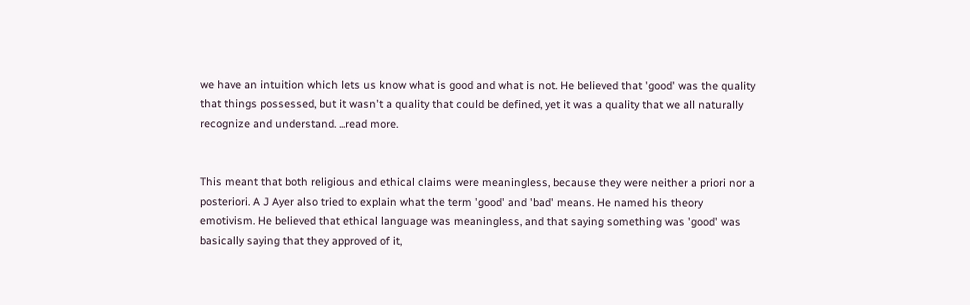we have an intuition which lets us know what is good and what is not. He believed that 'good' was the quality that things possessed, but it wasn't a quality that could be defined, yet it was a quality that we all naturally recognize and understand. ...read more.


This meant that both religious and ethical claims were meaningless, because they were neither a priori nor a posteriori. A J Ayer also tried to explain what the term 'good' and 'bad' means. He named his theory emotivism. He believed that ethical language was meaningless, and that saying something was 'good' was basically saying that they approved of it,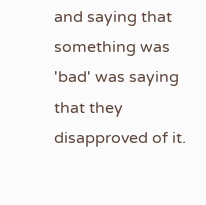and saying that something was 'bad' was saying that they disapproved of it.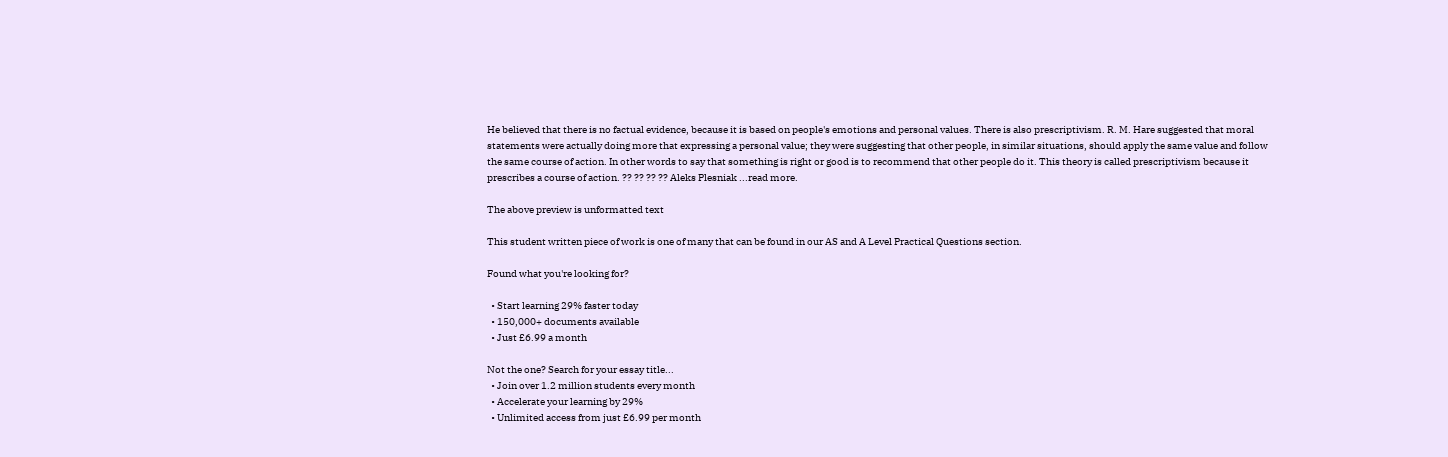He believed that there is no factual evidence, because it is based on people's emotions and personal values. There is also prescriptivism. R. M. Hare suggested that moral statements were actually doing more that expressing a personal value; they were suggesting that other people, in similar situations, should apply the same value and follow the same course of action. In other words to say that something is right or good is to recommend that other people do it. This theory is called prescriptivism because it prescribes a course of action. ?? ?? ?? ?? Aleks Plesniak ...read more.

The above preview is unformatted text

This student written piece of work is one of many that can be found in our AS and A Level Practical Questions section.

Found what you're looking for?

  • Start learning 29% faster today
  • 150,000+ documents available
  • Just £6.99 a month

Not the one? Search for your essay title...
  • Join over 1.2 million students every month
  • Accelerate your learning by 29%
  • Unlimited access from just £6.99 per month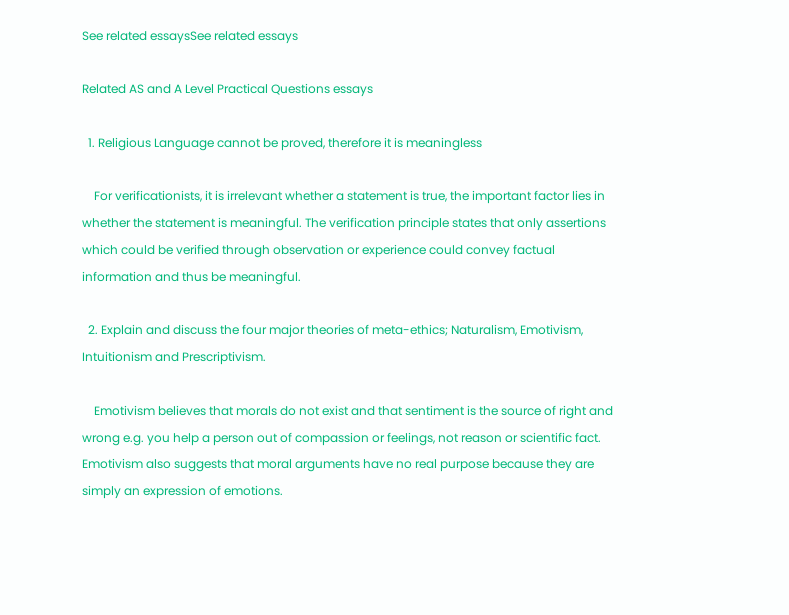See related essaysSee related essays

Related AS and A Level Practical Questions essays

  1. Religious Language cannot be proved, therefore it is meaningless

    For verificationists, it is irrelevant whether a statement is true, the important factor lies in whether the statement is meaningful. The verification principle states that only assertions which could be verified through observation or experience could convey factual information and thus be meaningful.

  2. Explain and discuss the four major theories of meta-ethics; Naturalism, Emotivism, Intuitionism and Prescriptivism.

    Emotivism believes that morals do not exist and that sentiment is the source of right and wrong e.g. you help a person out of compassion or feelings, not reason or scientific fact. Emotivism also suggests that moral arguments have no real purpose because they are simply an expression of emotions.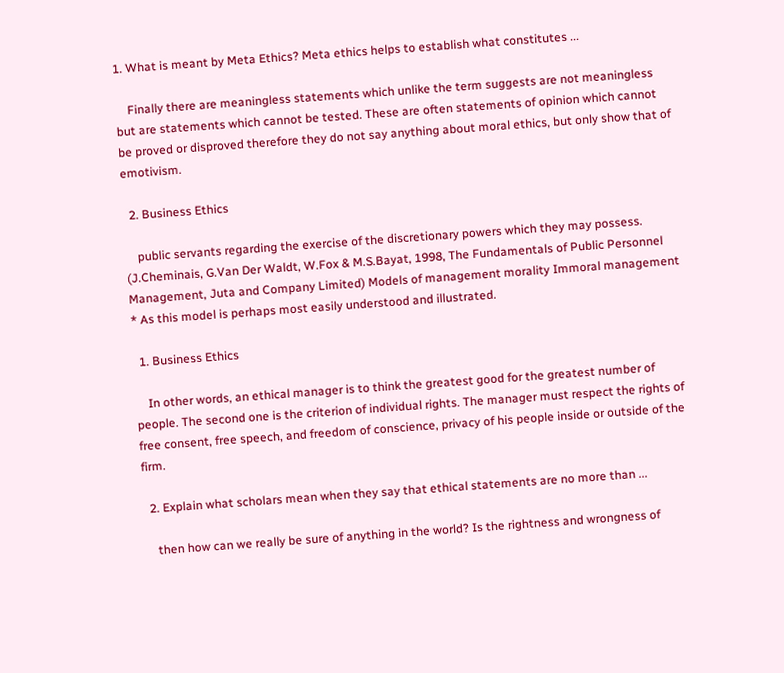1. What is meant by Meta Ethics? Meta ethics helps to establish what constitutes ...

    Finally there are meaningless statements which unlike the term suggests are not meaningless but are statements which cannot be tested. These are often statements of opinion which cannot be proved or disproved therefore they do not say anything about moral ethics, but only show that of emotivism.

  2. Business Ethics

    public servants regarding the exercise of the discretionary powers which they may possess. (J.Cheminais, G.Van Der Waldt, W.Fox & M.S.Bayat, 1998, The Fundamentals of Public Personnel Management, Juta and Company Limited) Models of management morality Immoral management * As this model is perhaps most easily understood and illustrated.

  1. Business Ethics

    In other words, an ethical manager is to think the greatest good for the greatest number of people. The second one is the criterion of individual rights. The manager must respect the rights of free consent, free speech, and freedom of conscience, privacy of his people inside or outside of the firm.

  2. Explain what scholars mean when they say that ethical statements are no more than ...

    then how can we really be sure of anything in the world? Is the rightness and wrongness of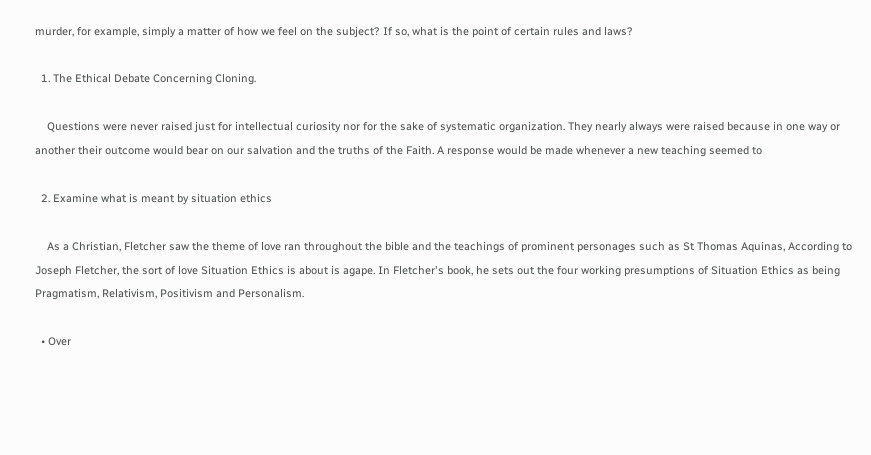murder, for example, simply a matter of how we feel on the subject? If so, what is the point of certain rules and laws?

  1. The Ethical Debate Concerning Cloning.

    Questions were never raised just for intellectual curiosity nor for the sake of systematic organization. They nearly always were raised because in one way or another their outcome would bear on our salvation and the truths of the Faith. A response would be made whenever a new teaching seemed to

  2. Examine what is meant by situation ethics

    As a Christian, Fletcher saw the theme of love ran throughout the bible and the teachings of prominent personages such as St Thomas Aquinas, According to Joseph Fletcher, the sort of love Situation Ethics is about is agape. In Fletcher's book, he sets out the four working presumptions of Situation Ethics as being Pragmatism, Relativism, Positivism and Personalism.

  • Over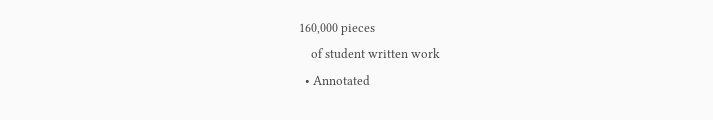160,000 pieces
    of student written work
  • Annotated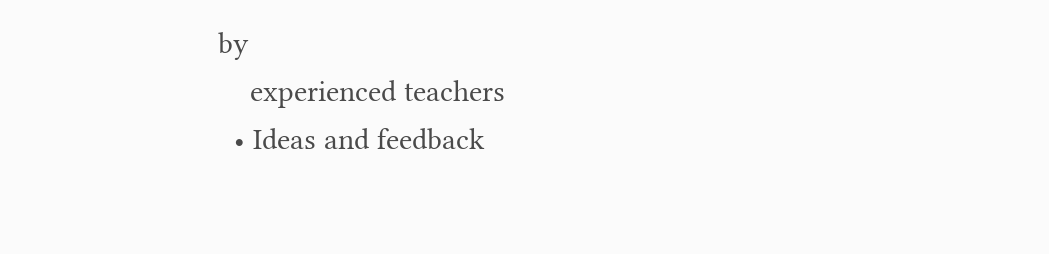by
    experienced teachers
  • Ideas and feedback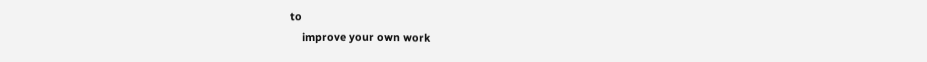to
    improve your own work